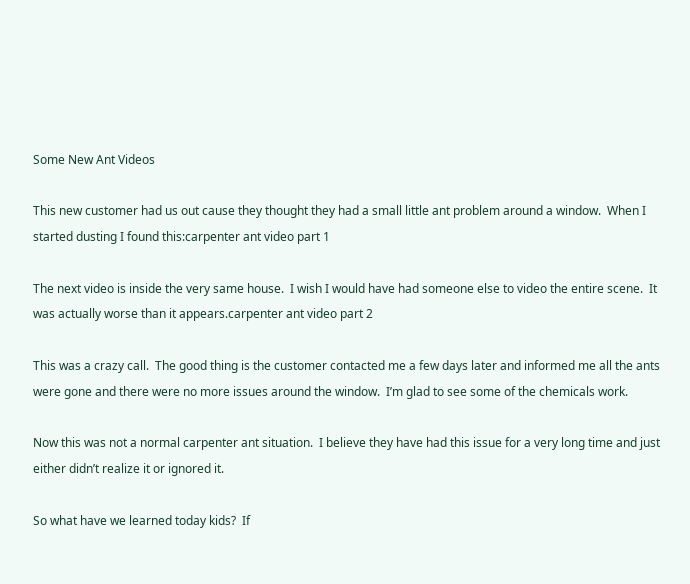Some New Ant Videos

This new customer had us out cause they thought they had a small little ant problem around a window.  When I started dusting I found this:carpenter ant video part 1

The next video is inside the very same house.  I wish I would have had someone else to video the entire scene.  It was actually worse than it appears.carpenter ant video part 2

This was a crazy call.  The good thing is the customer contacted me a few days later and informed me all the ants were gone and there were no more issues around the window.  I’m glad to see some of the chemicals work.

Now this was not a normal carpenter ant situation.  I believe they have had this issue for a very long time and just either didn’t realize it or ignored it.

So what have we learned today kids?  If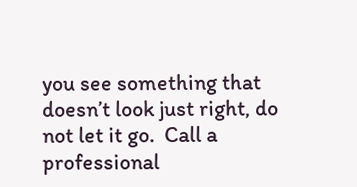you see something that doesn’t look just right, do not let it go.  Call a professional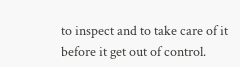to inspect and to take care of it before it get out of control.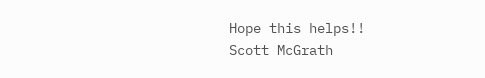Hope this helps!!
Scott McGrath